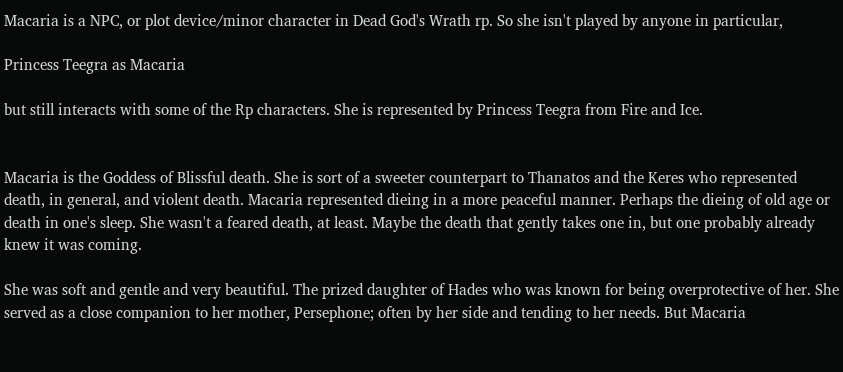Macaria is a NPC, or plot device/minor character in Dead God's Wrath rp. So she isn't played by anyone in particular,

Princess Teegra as Macaria

but still interacts with some of the Rp characters. She is represented by Princess Teegra from Fire and Ice.


Macaria is the Goddess of Blissful death. She is sort of a sweeter counterpart to Thanatos and the Keres who represented death, in general, and violent death. Macaria represented dieing in a more peaceful manner. Perhaps the dieing of old age or death in one's sleep. She wasn't a feared death, at least. Maybe the death that gently takes one in, but one probably already knew it was coming.

She was soft and gentle and very beautiful. The prized daughter of Hades who was known for being overprotective of her. She served as a close companion to her mother, Persephone; often by her side and tending to her needs. But Macaria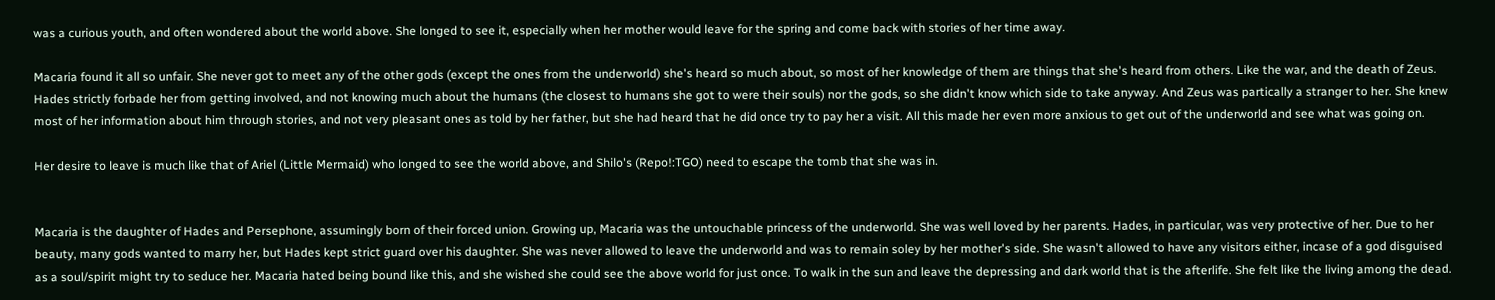was a curious youth, and often wondered about the world above. She longed to see it, especially when her mother would leave for the spring and come back with stories of her time away.

Macaria found it all so unfair. She never got to meet any of the other gods (except the ones from the underworld) she's heard so much about, so most of her knowledge of them are things that she's heard from others. Like the war, and the death of Zeus. Hades strictly forbade her from getting involved, and not knowing much about the humans (the closest to humans she got to were their souls) nor the gods, so she didn't know which side to take anyway. And Zeus was partically a stranger to her. She knew most of her information about him through stories, and not very pleasant ones as told by her father, but she had heard that he did once try to pay her a visit. All this made her even more anxious to get out of the underworld and see what was going on.

Her desire to leave is much like that of Ariel (Little Mermaid) who longed to see the world above, and Shilo's (Repo!:TGO) need to escape the tomb that she was in.


Macaria is the daughter of Hades and Persephone, assumingly born of their forced union. Growing up, Macaria was the untouchable princess of the underworld. She was well loved by her parents. Hades, in particular, was very protective of her. Due to her beauty, many gods wanted to marry her, but Hades kept strict guard over his daughter. She was never allowed to leave the underworld and was to remain soley by her mother's side. She wasn't allowed to have any visitors either, incase of a god disguised as a soul/spirit might try to seduce her. Macaria hated being bound like this, and she wished she could see the above world for just once. To walk in the sun and leave the depressing and dark world that is the afterlife. She felt like the living among the dead.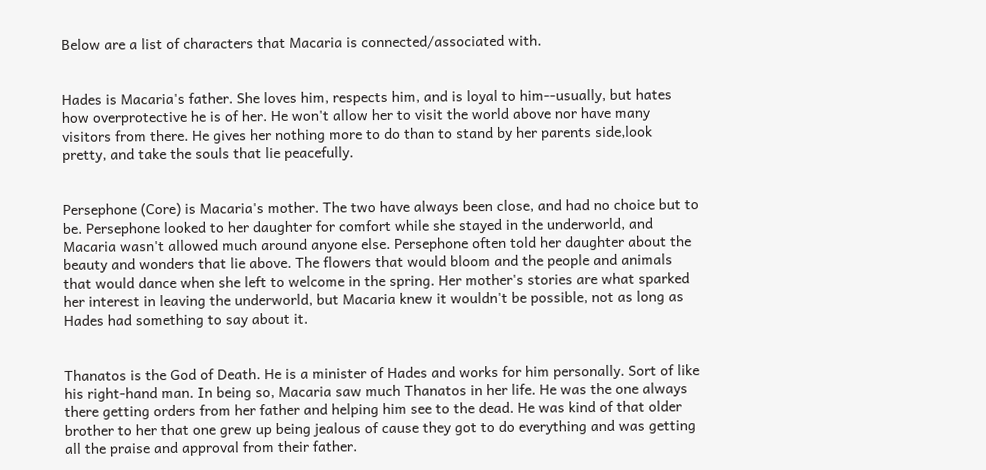Below are a list of characters that Macaria is connected/associated with.


Hades is Macaria's father. She loves him, respects him, and is loyal to him--usually, but hates how overprotective he is of her. He won't allow her to visit the world above nor have many visitors from there. He gives her nothing more to do than to stand by her parents side,look pretty, and take the souls that lie peacefully.


Persephone (Core) is Macaria's mother. The two have always been close, and had no choice but to be. Persephone looked to her daughter for comfort while she stayed in the underworld, and Macaria wasn't allowed much around anyone else. Persephone often told her daughter about the beauty and wonders that lie above. The flowers that would bloom and the people and animals that would dance when she left to welcome in the spring. Her mother's stories are what sparked her interest in leaving the underworld, but Macaria knew it wouldn't be possible, not as long as Hades had something to say about it.


Thanatos is the God of Death. He is a minister of Hades and works for him personally. Sort of like his right-hand man. In being so, Macaria saw much Thanatos in her life. He was the one always there getting orders from her father and helping him see to the dead. He was kind of that older brother to her that one grew up being jealous of cause they got to do everything and was getting all the praise and approval from their father.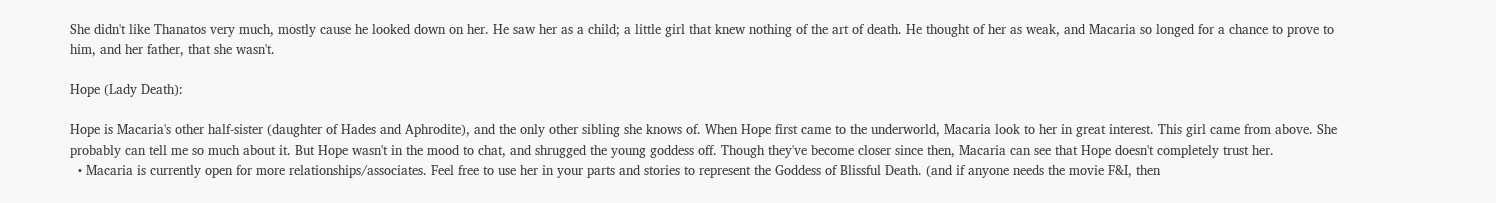She didn't like Thanatos very much, mostly cause he looked down on her. He saw her as a child; a little girl that knew nothing of the art of death. He thought of her as weak, and Macaria so longed for a chance to prove to him, and her father, that she wasn't.

Hope (Lady Death):

Hope is Macaria's other half-sister (daughter of Hades and Aphrodite), and the only other sibling she knows of. When Hope first came to the underworld, Macaria look to her in great interest. This girl came from above. She probably can tell me so much about it. But Hope wasn't in the mood to chat, and shrugged the young goddess off. Though they've become closer since then, Macaria can see that Hope doesn't completely trust her.
  • Macaria is currently open for more relationships/associates. Feel free to use her in your parts and stories to represent the Goddess of Blissful Death. (and if anyone needs the movie F&I, then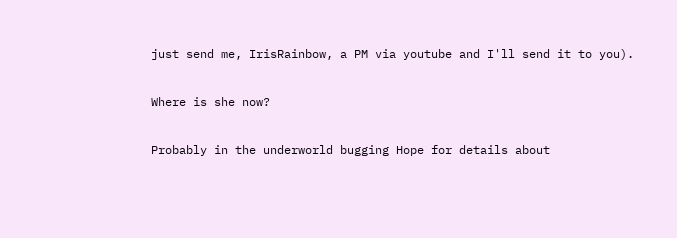just send me, IrisRainbow, a PM via youtube and I'll send it to you).

Where is she now?

Probably in the underworld bugging Hope for details about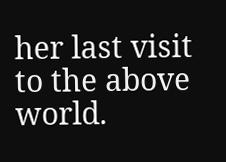her last visit to the above world.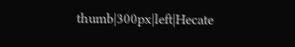thumb|300px|left|Hecate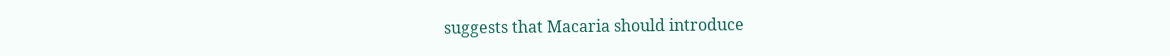suggests that Macaria should introduce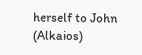herself to John (Alkaios)